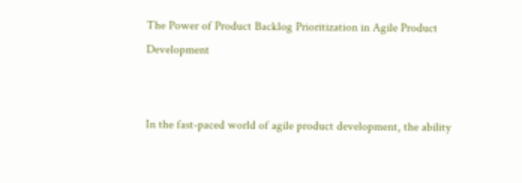The Power of Product Backlog Prioritization in Agile Product Development


In the fast-paced world of agile product development, the ability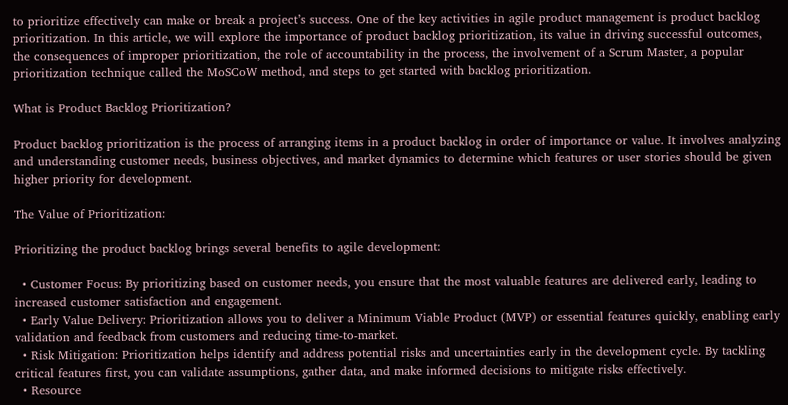to prioritize effectively can make or break a project’s success. One of the key activities in agile product management is product backlog prioritization. In this article, we will explore the importance of product backlog prioritization, its value in driving successful outcomes, the consequences of improper prioritization, the role of accountability in the process, the involvement of a Scrum Master, a popular prioritization technique called the MoSCoW method, and steps to get started with backlog prioritization.

What is Product Backlog Prioritization?

Product backlog prioritization is the process of arranging items in a product backlog in order of importance or value. It involves analyzing and understanding customer needs, business objectives, and market dynamics to determine which features or user stories should be given higher priority for development.

The Value of Prioritization:

Prioritizing the product backlog brings several benefits to agile development:

  • Customer Focus: By prioritizing based on customer needs, you ensure that the most valuable features are delivered early, leading to increased customer satisfaction and engagement.
  • Early Value Delivery: Prioritization allows you to deliver a Minimum Viable Product (MVP) or essential features quickly, enabling early validation and feedback from customers and reducing time-to-market.
  • Risk Mitigation: Prioritization helps identify and address potential risks and uncertainties early in the development cycle. By tackling critical features first, you can validate assumptions, gather data, and make informed decisions to mitigate risks effectively.
  • Resource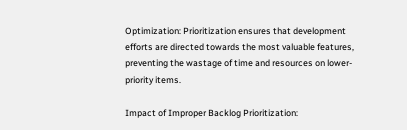Optimization: Prioritization ensures that development efforts are directed towards the most valuable features, preventing the wastage of time and resources on lower-priority items.

Impact of Improper Backlog Prioritization: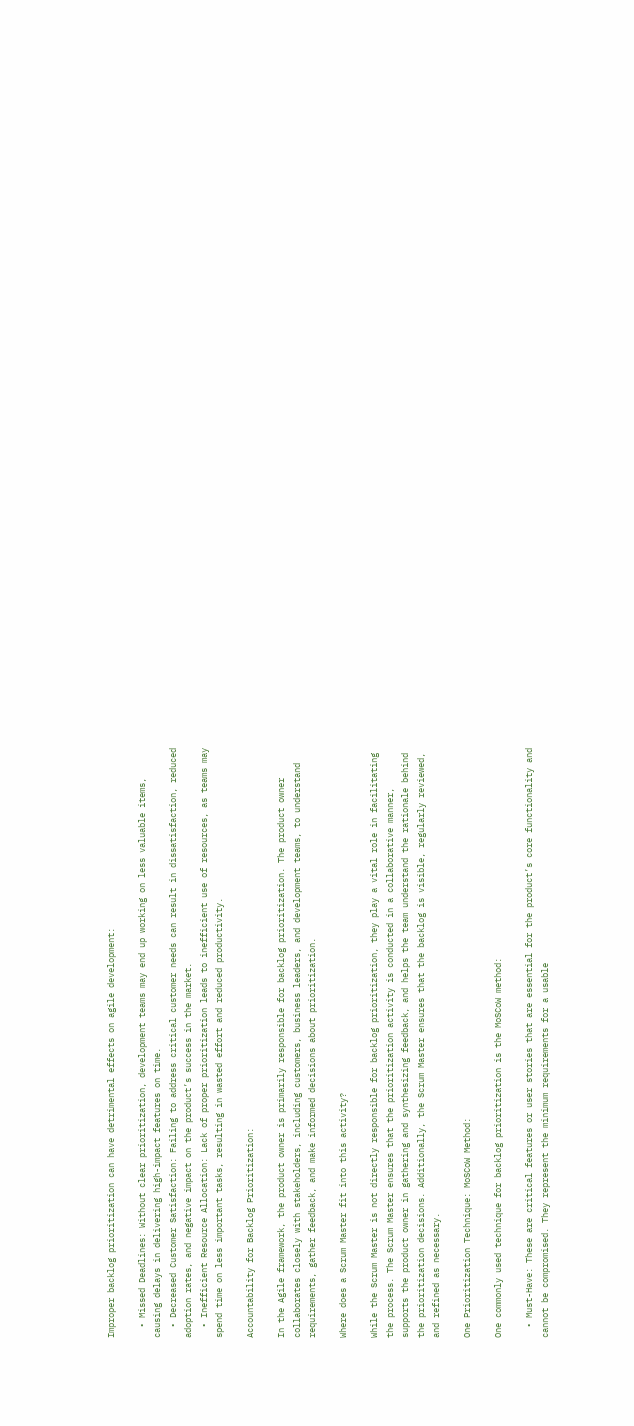Improper backlog prioritization can have detrimental effects on agile development:

  • Missed Deadlines: Without clear prioritization, development teams may end up working on less valuable items, causing delays in delivering high-impact features on time.
  • Decreased Customer Satisfaction: Failing to address critical customer needs can result in dissatisfaction, reduced adoption rates, and negative impact on the product’s success in the market.
  • Inefficient Resource Allocation: Lack of proper prioritization leads to inefficient use of resources, as teams may spend time on less important tasks, resulting in wasted effort and reduced productivity.

Accountability for Backlog Prioritization:

In the Agile framework, the product owner is primarily responsible for backlog prioritization. The product owner collaborates closely with stakeholders, including customers, business leaders, and development teams, to understand requirements, gather feedback, and make informed decisions about prioritization.

Where does a Scrum Master fit into this activity?

While the Scrum Master is not directly responsible for backlog prioritization, they play a vital role in facilitating the process. The Scrum Master ensures that the prioritization activity is conducted in a collaborative manner, supports the product owner in gathering and synthesizing feedback, and helps the team understand the rationale behind the prioritization decisions. Additionally, the Scrum Master ensures that the backlog is visible, regularly reviewed, and refined as necessary.

One Prioritization Technique: MoSCoW Method:

One commonly used technique for backlog prioritization is the MoSCoW method:

  • Must-Have: These are critical features or user stories that are essential for the product’s core functionality and cannot be compromised. They represent the minimum requirements for a usable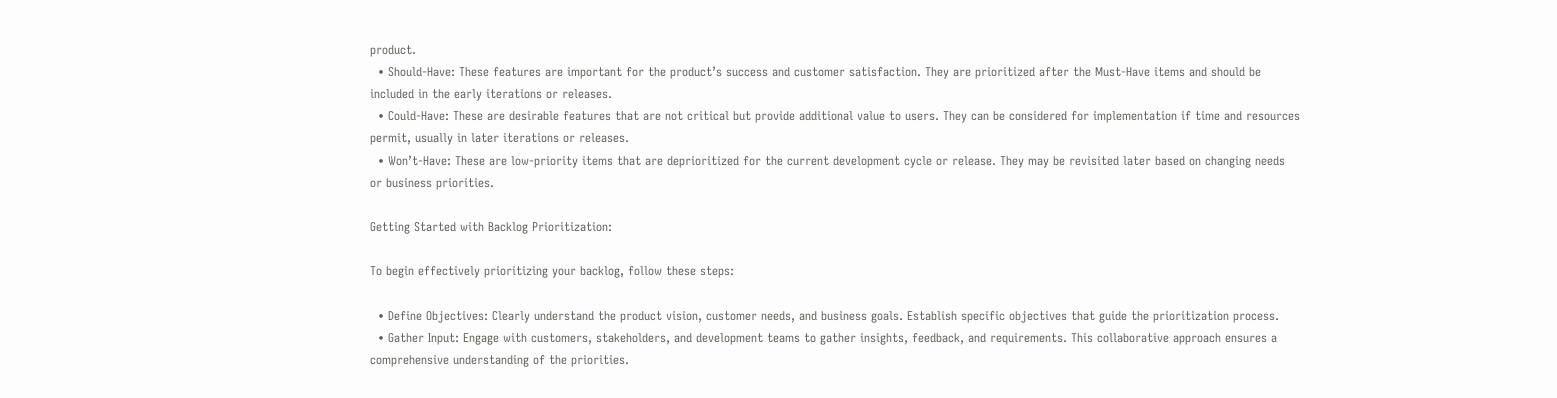product.
  • Should-Have: These features are important for the product’s success and customer satisfaction. They are prioritized after the Must-Have items and should be included in the early iterations or releases.
  • Could-Have: These are desirable features that are not critical but provide additional value to users. They can be considered for implementation if time and resources permit, usually in later iterations or releases.
  • Won’t-Have: These are low-priority items that are deprioritized for the current development cycle or release. They may be revisited later based on changing needs or business priorities.

Getting Started with Backlog Prioritization:

To begin effectively prioritizing your backlog, follow these steps:

  • Define Objectives: Clearly understand the product vision, customer needs, and business goals. Establish specific objectives that guide the prioritization process.
  • Gather Input: Engage with customers, stakeholders, and development teams to gather insights, feedback, and requirements. This collaborative approach ensures a comprehensive understanding of the priorities.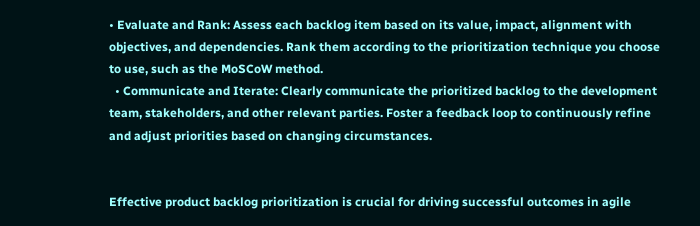• Evaluate and Rank: Assess each backlog item based on its value, impact, alignment with objectives, and dependencies. Rank them according to the prioritization technique you choose to use, such as the MoSCoW method.
  • Communicate and Iterate: Clearly communicate the prioritized backlog to the development team, stakeholders, and other relevant parties. Foster a feedback loop to continuously refine and adjust priorities based on changing circumstances.


Effective product backlog prioritization is crucial for driving successful outcomes in agile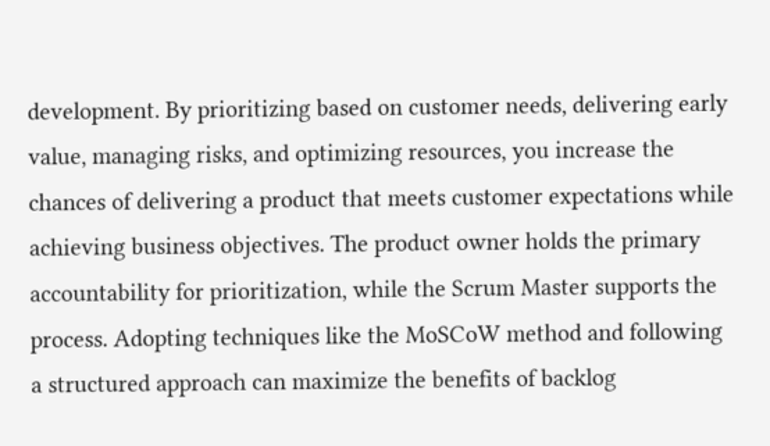development. By prioritizing based on customer needs, delivering early value, managing risks, and optimizing resources, you increase the chances of delivering a product that meets customer expectations while achieving business objectives. The product owner holds the primary accountability for prioritization, while the Scrum Master supports the process. Adopting techniques like the MoSCoW method and following a structured approach can maximize the benefits of backlog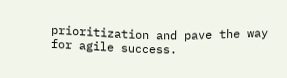prioritization and pave the way for agile success.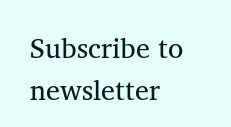Subscribe to newsletter